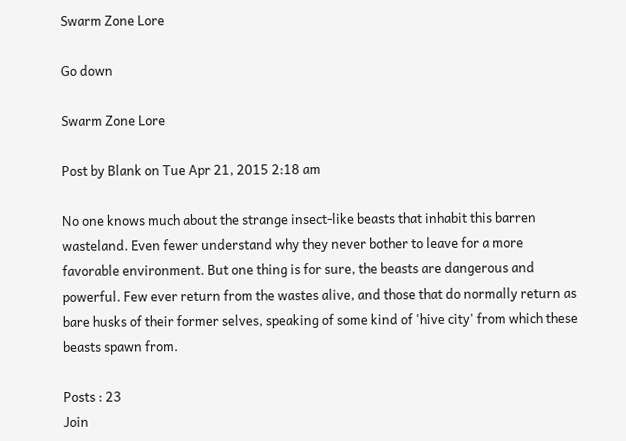Swarm Zone Lore

Go down

Swarm Zone Lore

Post by Blank on Tue Apr 21, 2015 2:18 am

No one knows much about the strange insect-like beasts that inhabit this barren wasteland. Even fewer understand why they never bother to leave for a more favorable environment. But one thing is for sure, the beasts are dangerous and powerful. Few ever return from the wastes alive, and those that do normally return as bare husks of their former selves, speaking of some kind of 'hive city' from which these beasts spawn from.

Posts : 23
Join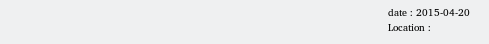date : 2015-04-20
Location :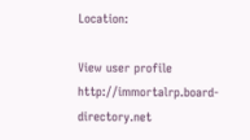Location:

View user profile http://immortalrp.board-directory.net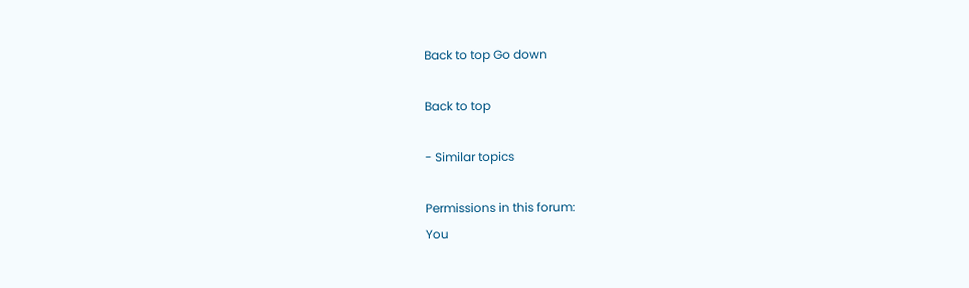Back to top Go down

Back to top

- Similar topics

Permissions in this forum:
You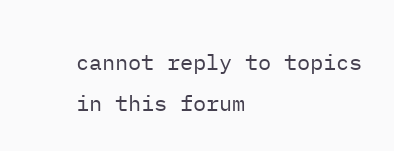cannot reply to topics in this forum